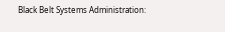Black Belt Systems Administration: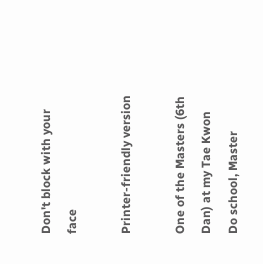Don't block with your face

Printer-friendly version

One of the Masters (6th Dan) at my Tae Kwon Do school, Master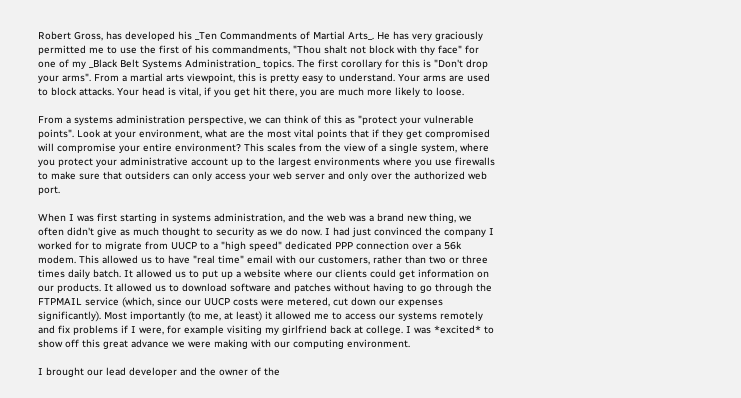Robert Gross, has developed his _Ten Commandments of Martial Arts_. He has very graciously permitted me to use the first of his commandments, "Thou shalt not block with thy face" for one of my _Black Belt Systems Administration_ topics. The first corollary for this is "Don't drop your arms". From a martial arts viewpoint, this is pretty easy to understand. Your arms are used to block attacks. Your head is vital, if you get hit there, you are much more likely to loose.

From a systems administration perspective, we can think of this as "protect your vulnerable points". Look at your environment, what are the most vital points that if they get compromised will compromise your entire environment? This scales from the view of a single system, where you protect your administrative account up to the largest environments where you use firewalls to make sure that outsiders can only access your web server and only over the authorized web port.

When I was first starting in systems administration, and the web was a brand new thing, we often didn't give as much thought to security as we do now. I had just convinced the company I worked for to migrate from UUCP to a "high speed" dedicated PPP connection over a 56k modem. This allowed us to have "real time" email with our customers, rather than two or three times daily batch. It allowed us to put up a website where our clients could get information on our products. It allowed us to download software and patches without having to go through the FTPMAIL service (which, since our UUCP costs were metered, cut down our expenses significantly). Most importantly (to me, at least) it allowed me to access our systems remotely and fix problems if I were, for example visiting my girlfriend back at college. I was *excited* to show off this great advance we were making with our computing environment.

I brought our lead developer and the owner of the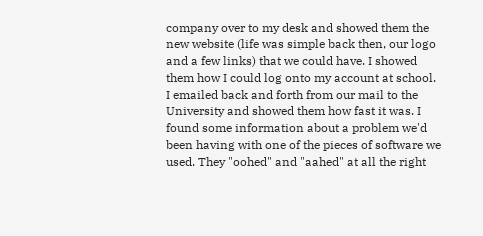company over to my desk and showed them the new website (life was simple back then, our logo and a few links) that we could have. I showed them how I could log onto my account at school. I emailed back and forth from our mail to the University and showed them how fast it was. I found some information about a problem we'd been having with one of the pieces of software we used. They "oohed" and "aahed" at all the right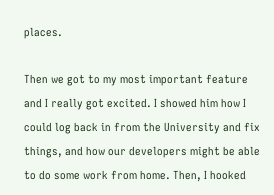places.

Then we got to my most important feature and I really got excited. I showed him how I could log back in from the University and fix things, and how our developers might be able to do some work from home. Then, I hooked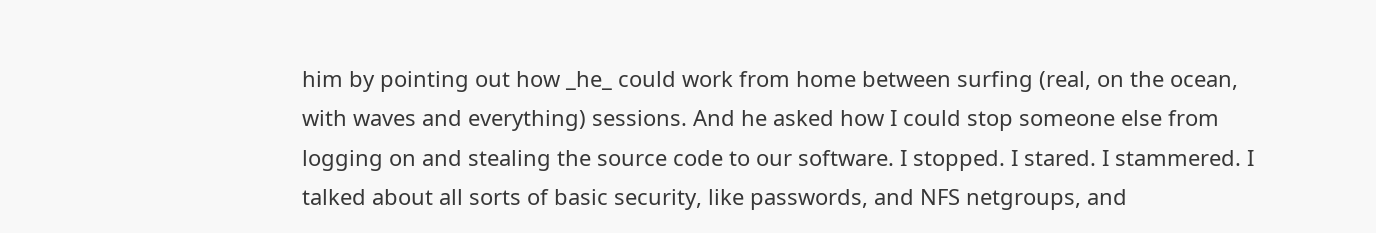him by pointing out how _he_ could work from home between surfing (real, on the ocean, with waves and everything) sessions. And he asked how I could stop someone else from logging on and stealing the source code to our software. I stopped. I stared. I stammered. I talked about all sorts of basic security, like passwords, and NFS netgroups, and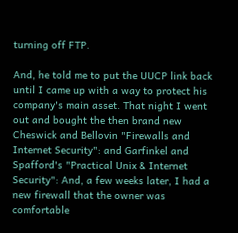turning off FTP.

And, he told me to put the UUCP link back until I came up with a way to protect his company's main asset. That night I went out and bought the then brand new Cheswick and Bellovin "Firewalls and Internet Security": and Garfinkel and Spafford's "Practical Unix & Internet Security": And, a few weeks later, I had a new firewall that the owner was comfortable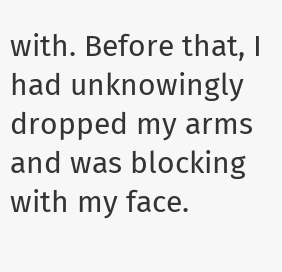with. Before that, I had unknowingly dropped my arms and was blocking with my face.